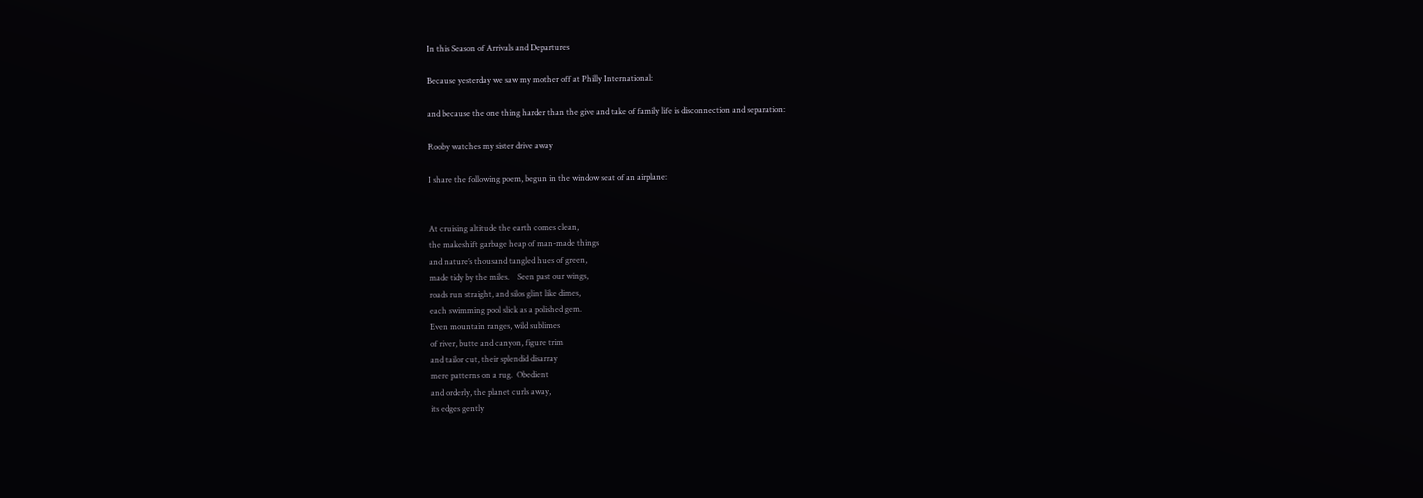In this Season of Arrivals and Departures

Because yesterday we saw my mother off at Philly International:

and because the one thing harder than the give and take of family life is disconnection and separation:

Rooby watches my sister drive away

I share the following poem, begun in the window seat of an airplane:


At cruising altitude the earth comes clean,
the makeshift garbage heap of man-made things
and nature’s thousand tangled hues of green,
made tidy by the miles.    Seen past our wings,
roads run straight, and silos glint like dimes,
each swimming pool slick as a polished gem.
Even mountain ranges, wild sublimes
of river, butte and canyon, figure trim
and tailor cut, their splendid disarray
mere patterns on a rug.  Obedient
and orderly, the planet curls away,
its edges gently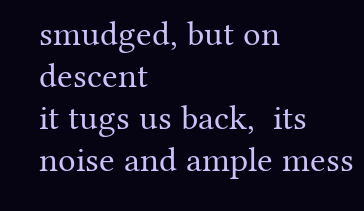smudged, but on descent
it tugs us back,  its noise and ample mess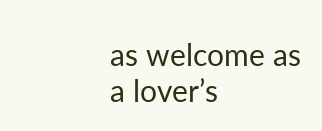as welcome as a lover’s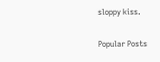sloppy kiss.


Popular Posts